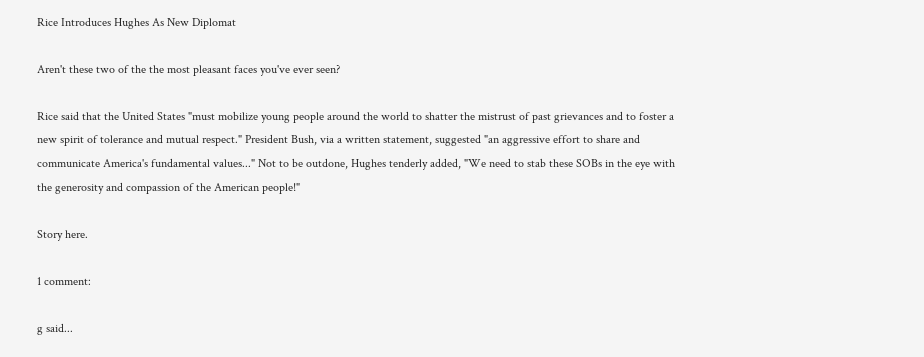Rice Introduces Hughes As New Diplomat

Aren't these two of the the most pleasant faces you've ever seen?

Rice said that the United States "must mobilize young people around the world to shatter the mistrust of past grievances and to foster a new spirit of tolerance and mutual respect." President Bush, via a written statement, suggested "an aggressive effort to share and communicate America's fundamental values..." Not to be outdone, Hughes tenderly added, "We need to stab these SOBs in the eye with the generosity and compassion of the American people!"

Story here.

1 comment:

g said...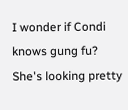I wonder if Condi knows gung fu? She's looking pretty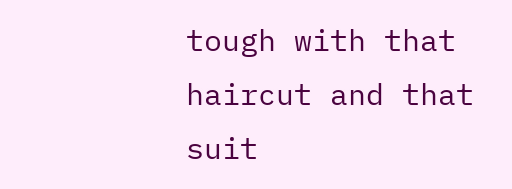tough with that haircut and that suit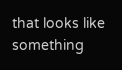that looks like something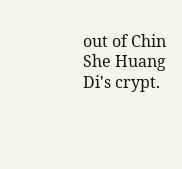out of Chin She Huang Di's crypt.